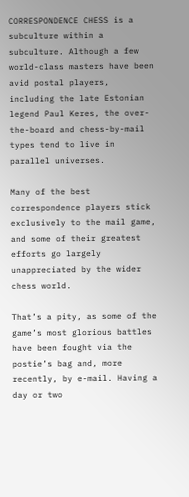CORRESPONDENCE CHESS is a subculture within a subculture. Although a few world-class masters have been avid postal players, including the late Estonian legend Paul Keres, the over-the-board and chess-by-mail types tend to live in parallel universes.

Many of the best correspondence players stick exclusively to the mail game, and some of their greatest efforts go largely unappreciated by the wider chess world.

That’s a pity, as some of the game’s most glorious battles have been fought via the postie’s bag and, more recently, by e-mail. Having a day or two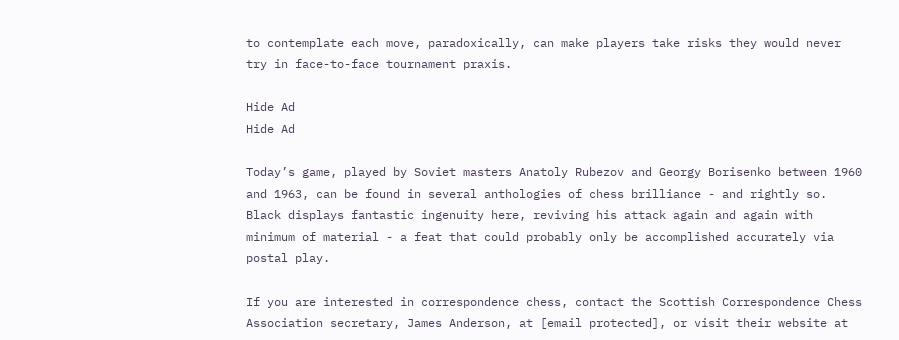to contemplate each move, paradoxically, can make players take risks they would never try in face-to-face tournament praxis.

Hide Ad
Hide Ad

Today’s game, played by Soviet masters Anatoly Rubezov and Georgy Borisenko between 1960 and 1963, can be found in several anthologies of chess brilliance - and rightly so. Black displays fantastic ingenuity here, reviving his attack again and again with minimum of material - a feat that could probably only be accomplished accurately via postal play.

If you are interested in correspondence chess, contact the Scottish Correspondence Chess Association secretary, James Anderson, at [email protected], or visit their website at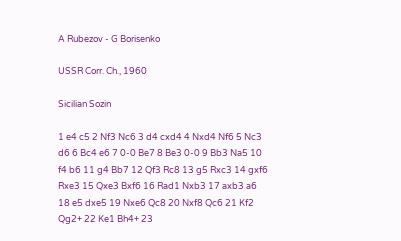A Rubezov - G Borisenko

USSR Corr. Ch., 1960

Sicilian Sozin

1 e4 c5 2 Nf3 Nc6 3 d4 cxd4 4 Nxd4 Nf6 5 Nc3 d6 6 Bc4 e6 7 0-0 Be7 8 Be3 0-0 9 Bb3 Na5 10 f4 b6 11 g4 Bb7 12 Qf3 Rc8 13 g5 Rxc3 14 gxf6 Rxe3 15 Qxe3 Bxf6 16 Rad1 Nxb3 17 axb3 a6 18 e5 dxe5 19 Nxe6 Qc8 20 Nxf8 Qc6 21 Kf2 Qg2+ 22 Ke1 Bh4+ 23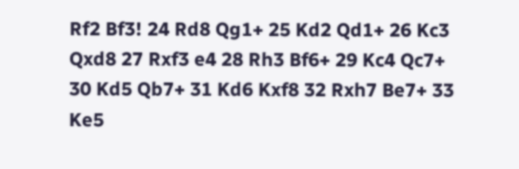Rf2 Bf3! 24 Rd8 Qg1+ 25 Kd2 Qd1+ 26 Kc3 Qxd8 27 Rxf3 e4 28 Rh3 Bf6+ 29 Kc4 Qc7+ 30 Kd5 Qb7+ 31 Kd6 Kxf8 32 Rxh7 Be7+ 33 Ke5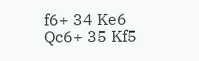f6+ 34 Ke6 Qc6+ 35 Kf5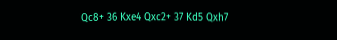Qc8+ 36 Kxe4 Qxc2+ 37 Kd5 Qxh7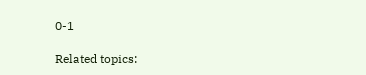0-1

Related topics: